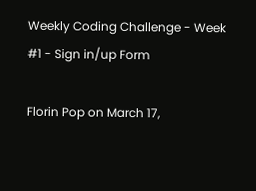Weekly Coding Challenge - Week #1 - Sign in/up Form

Florin Pop on March 17,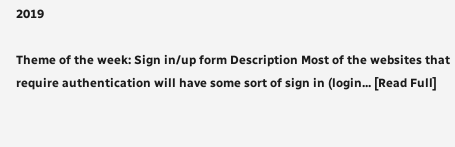2019

Theme of the week: Sign in/up form Description Most of the websites that require authentication will have some sort of sign in (login... [Read Full]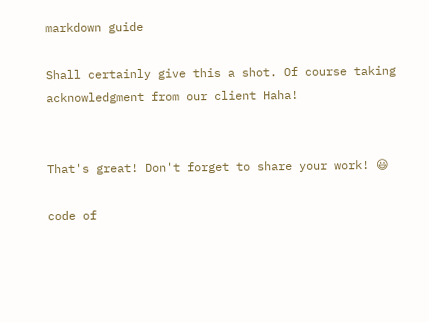markdown guide

Shall certainly give this a shot. Of course taking acknowledgment from our client Haha!


That's great! Don't forget to share your work! 😃

code of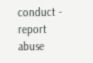conduct - report abuse